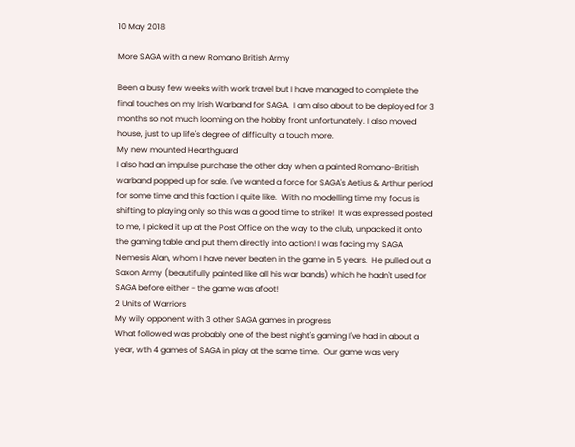10 May 2018

More SAGA with a new Romano British Army

Been a busy few weeks with work travel but I have managed to complete the final touches on my Irish Warband for SAGA.  I am also about to be deployed for 3 months so not much looming on the hobby front unfortunately. I also moved house, just to up life's degree of difficulty a touch more.
My new mounted Hearthguard
I also had an impulse purchase the other day when a painted Romano-British warband popped up for sale. I've wanted a force for SAGA's Aetius & Arthur period for some time and this faction I quite like.  With no modelling time my focus is shifting to playing only so this was a good time to strike!  It was expressed posted to me, I picked it up at the Post Office on the way to the club, unpacked it onto the gaming table and put them directly into action! I was facing my SAGA Nemesis Alan, whom I have never beaten in the game in 5 years.  He pulled out a Saxon Army (beautifully painted like all his war bands) which he hadn't used for SAGA before either - the game was afoot!
2 Units of Warriors
My wily opponent with 3 other SAGA games in progress
What followed was probably one of the best night's gaming I've had in about a year, wth 4 games of SAGA in play at the same time.  Our game was very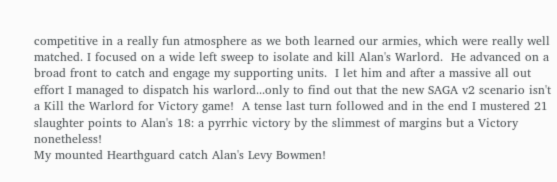competitive in a really fun atmosphere as we both learned our armies, which were really well matched. I focused on a wide left sweep to isolate and kill Alan's Warlord.  He advanced on a broad front to catch and engage my supporting units.  I let him and after a massive all out effort I managed to dispatch his warlord...only to find out that the new SAGA v2 scenario isn't a Kill the Warlord for Victory game!  A tense last turn followed and in the end I mustered 21 slaughter points to Alan's 18: a pyrrhic victory by the slimmest of margins but a Victory nonetheless!
My mounted Hearthguard catch Alan's Levy Bowmen!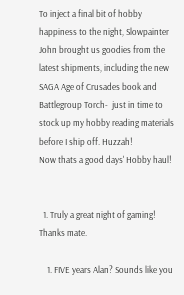To inject a final bit of hobby happiness to the night, Slowpainter John brought us goodies from the latest shipments, including the new SAGA Age of Crusades book and Battlegroup Torch-  just in time to stock up my hobby reading materials before I ship off. Huzzah!
Now thats a good days' Hobby haul!


  1. Truly a great night of gaming! Thanks mate.

    1. FIVE years Alan? Sounds like you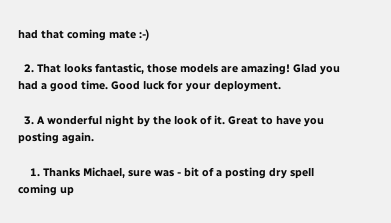had that coming mate :-)

  2. That looks fantastic, those models are amazing! Glad you had a good time. Good luck for your deployment.

  3. A wonderful night by the look of it. Great to have you posting again.

    1. Thanks Michael, sure was - bit of a posting dry spell coming up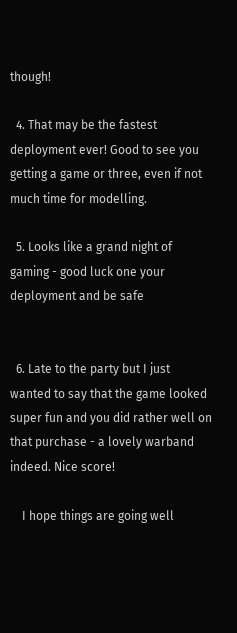though!

  4. That may be the fastest deployment ever! Good to see you getting a game or three, even if not much time for modelling.

  5. Looks like a grand night of gaming - good luck one your deployment and be safe


  6. Late to the party but I just wanted to say that the game looked super fun and you did rather well on that purchase - a lovely warband indeed. Nice score!

    I hope things are going well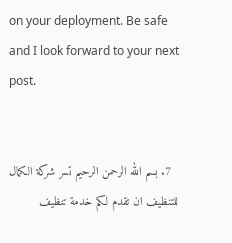on your deployment. Be safe and I look forward to your next post.


  7. بسم الله الرحمن الرحيم تسر شركة الكمال للتنظيف ان تقدم لكم خدمة تنظيف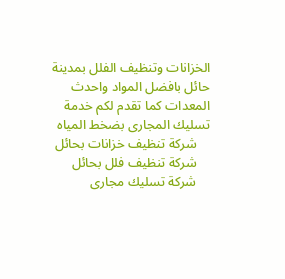الخزانات وتنظيف الفلل بمدينة حائل بافضل المواد واحدث المعدات كما تقدم لكم خدمة تسليك المجارى بضخط المياه
    شركة تنظيف خزانات بحائل
    شركة تنظيف فلل بحائل
    شركة تسليك مجارى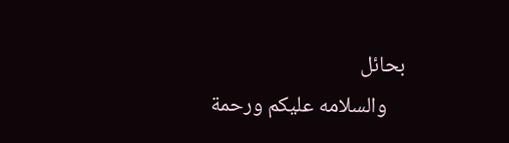بحائل
    والسلامه عليكم ورحمة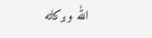الله وبركاته